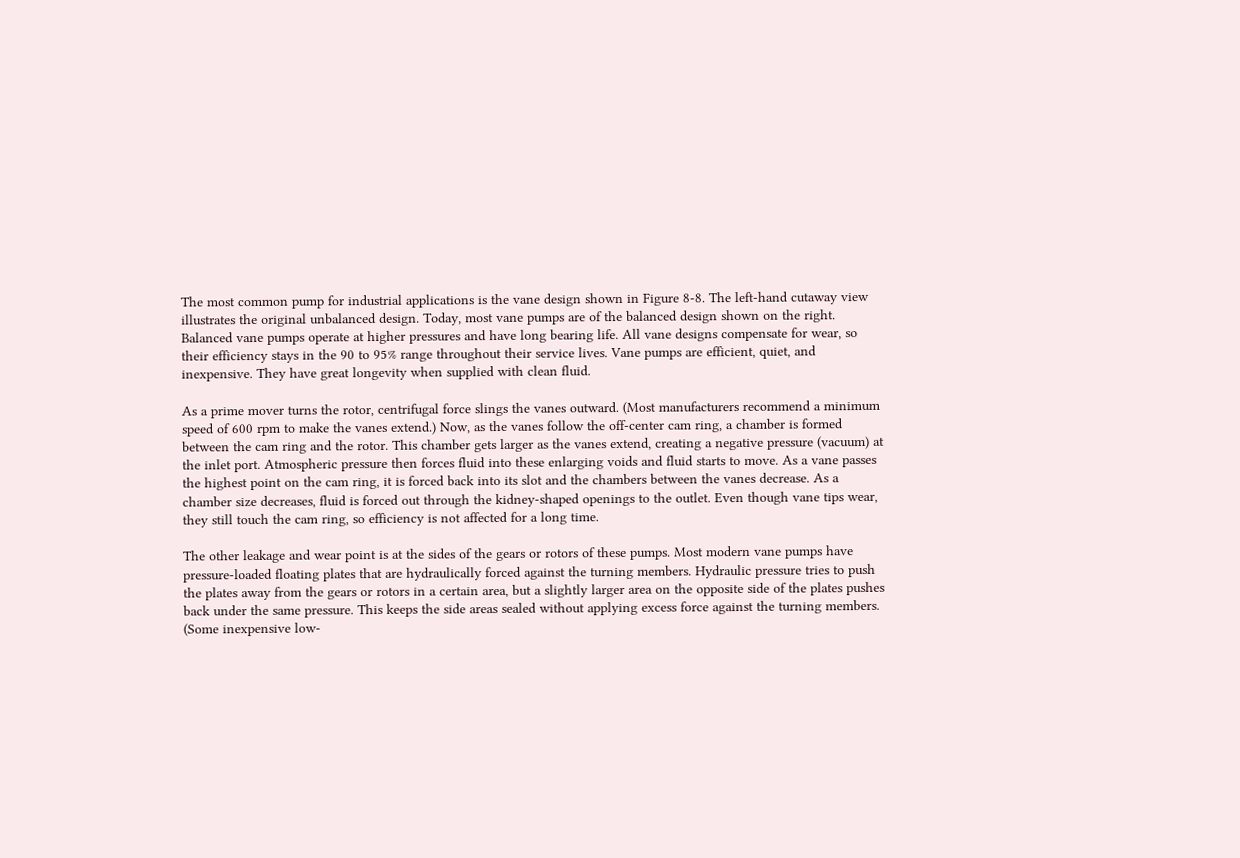The most common pump for industrial applications is the vane design shown in Figure 8-8. The left-hand cutaway view illustrates the original unbalanced design. Today, most vane pumps are of the balanced design shown on the right. Balanced vane pumps operate at higher pressures and have long bearing life. All vane designs compensate for wear, so their efficiency stays in the 90 to 95% range throughout their service lives. Vane pumps are efficient, quiet, and inexpensive. They have great longevity when supplied with clean fluid.

As a prime mover turns the rotor, centrifugal force slings the vanes outward. (Most manufacturers recommend a minimum speed of 600 rpm to make the vanes extend.) Now, as the vanes follow the off-center cam ring, a chamber is formed between the cam ring and the rotor. This chamber gets larger as the vanes extend, creating a negative pressure (vacuum) at the inlet port. Atmospheric pressure then forces fluid into these enlarging voids and fluid starts to move. As a vane passes the highest point on the cam ring, it is forced back into its slot and the chambers between the vanes decrease. As a chamber size decreases, fluid is forced out through the kidney-shaped openings to the outlet. Even though vane tips wear, they still touch the cam ring, so efficiency is not affected for a long time.

The other leakage and wear point is at the sides of the gears or rotors of these pumps. Most modern vane pumps have pressure-loaded floating plates that are hydraulically forced against the turning members. Hydraulic pressure tries to push the plates away from the gears or rotors in a certain area, but a slightly larger area on the opposite side of the plates pushes back under the same pressure. This keeps the side areas sealed without applying excess force against the turning members. (Some inexpensive low-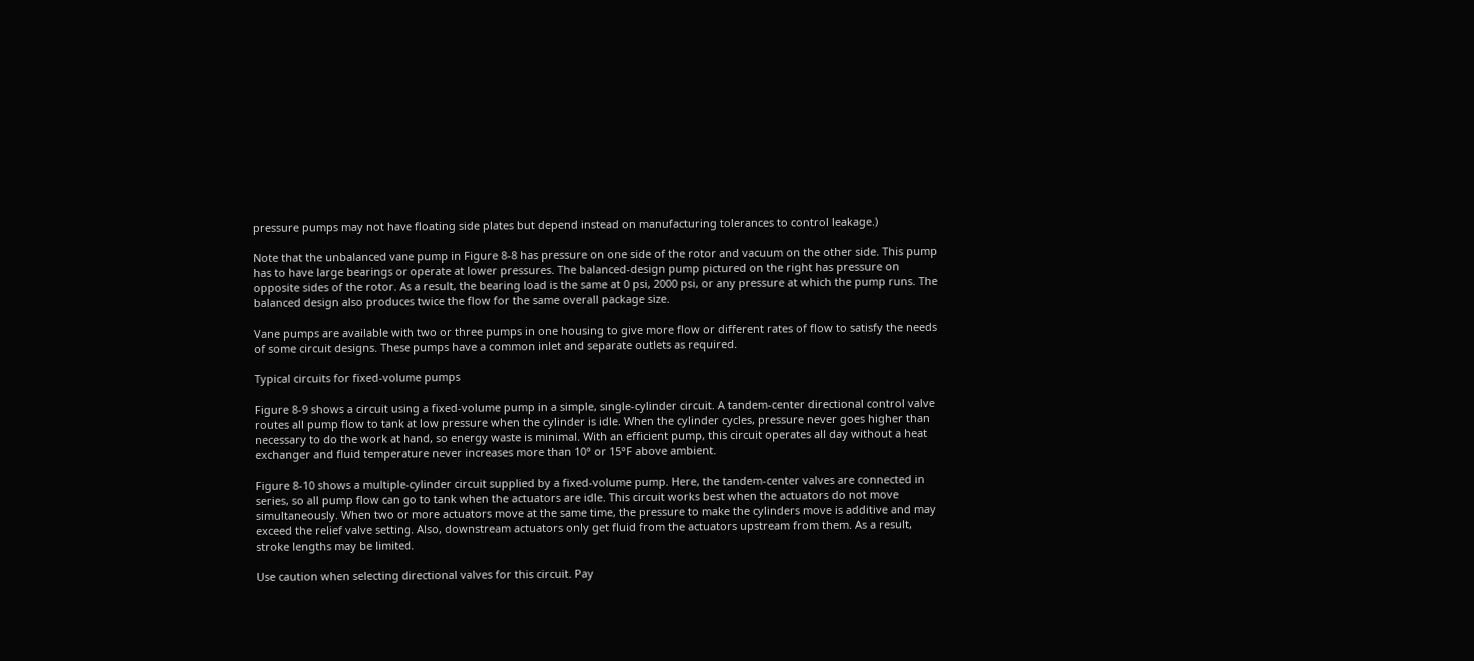pressure pumps may not have floating side plates but depend instead on manufacturing tolerances to control leakage.)

Note that the unbalanced vane pump in Figure 8-8 has pressure on one side of the rotor and vacuum on the other side. This pump has to have large bearings or operate at lower pressures. The balanced-design pump pictured on the right has pressure on opposite sides of the rotor. As a result, the bearing load is the same at 0 psi, 2000 psi, or any pressure at which the pump runs. The balanced design also produces twice the flow for the same overall package size.

Vane pumps are available with two or three pumps in one housing to give more flow or different rates of flow to satisfy the needs of some circuit designs. These pumps have a common inlet and separate outlets as required.

Typical circuits for fixed-volume pumps

Figure 8-9 shows a circuit using a fixed-volume pump in a simple, single-cylinder circuit. A tandem-center directional control valve routes all pump flow to tank at low pressure when the cylinder is idle. When the cylinder cycles, pressure never goes higher than necessary to do the work at hand, so energy waste is minimal. With an efficient pump, this circuit operates all day without a heat exchanger and fluid temperature never increases more than 10° or 15°F above ambient.

Figure 8-10 shows a multiple-cylinder circuit supplied by a fixed-volume pump. Here, the tandem-center valves are connected in series, so all pump flow can go to tank when the actuators are idle. This circuit works best when the actuators do not move simultaneously. When two or more actuators move at the same time, the pressure to make the cylinders move is additive and may exceed the relief valve setting. Also, downstream actuators only get fluid from the actuators upstream from them. As a result, stroke lengths may be limited.

Use caution when selecting directional valves for this circuit. Pay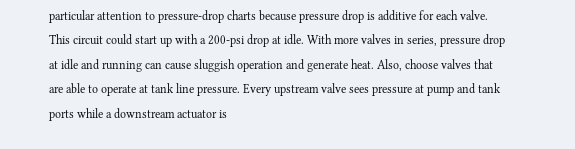particular attention to pressure-drop charts because pressure drop is additive for each valve. This circuit could start up with a 200-psi drop at idle. With more valves in series, pressure drop at idle and running can cause sluggish operation and generate heat. Also, choose valves that are able to operate at tank line pressure. Every upstream valve sees pressure at pump and tank ports while a downstream actuator is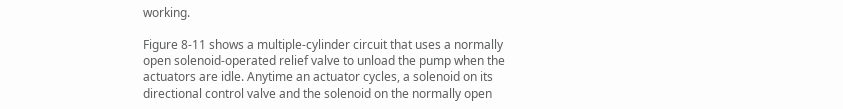working.

Figure 8-11 shows a multiple-cylinder circuit that uses a normally open solenoid-operated relief valve to unload the pump when the actuators are idle. Anytime an actuator cycles, a solenoid on its directional control valve and the solenoid on the normally open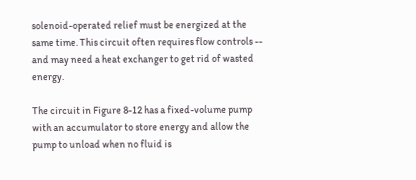solenoid-operated relief must be energized at the same time. This circuit often requires flow controls -- and may need a heat exchanger to get rid of wasted energy.

The circuit in Figure 8-12 has a fixed-volume pump with an accumulator to store energy and allow the pump to unload when no fluid is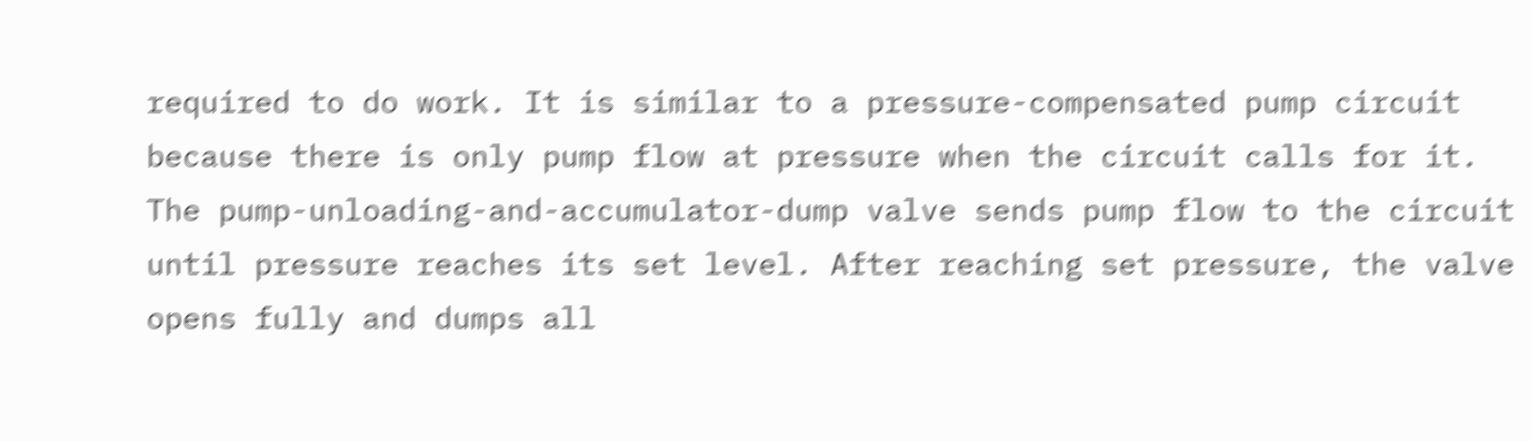required to do work. It is similar to a pressure-compensated pump circuit because there is only pump flow at pressure when the circuit calls for it. The pump-unloading-and-accumulator-dump valve sends pump flow to the circuit until pressure reaches its set level. After reaching set pressure, the valve opens fully and dumps all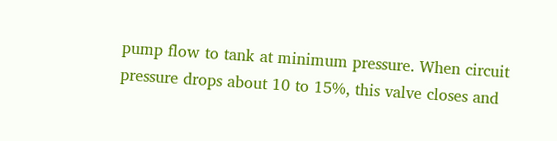pump flow to tank at minimum pressure. When circuit pressure drops about 10 to 15%, this valve closes and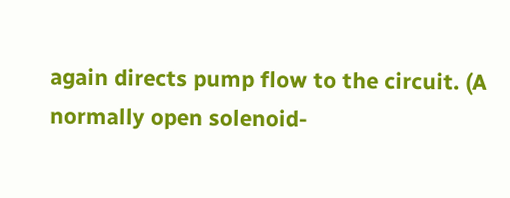again directs pump flow to the circuit. (A normally open solenoid-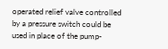operated relief valve controlled by a pressure switch could be used in place of the pump-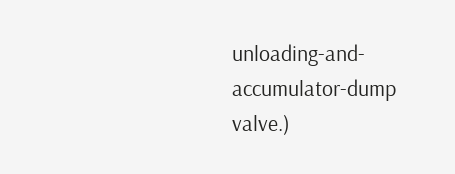unloading-and-accumulator-dump valve.)